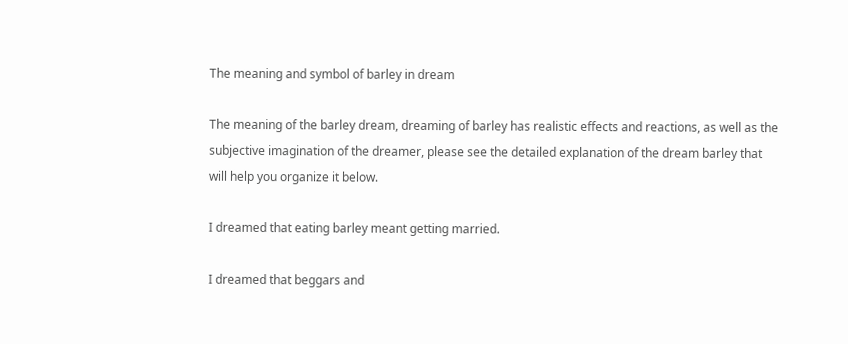The meaning and symbol of barley in dream

The meaning of the barley dream, dreaming of barley has realistic effects and reactions, as well as the subjective imagination of the dreamer, please see the detailed explanation of the dream barley that will help you organize it below.

I dreamed that eating barley meant getting married.

I dreamed that beggars and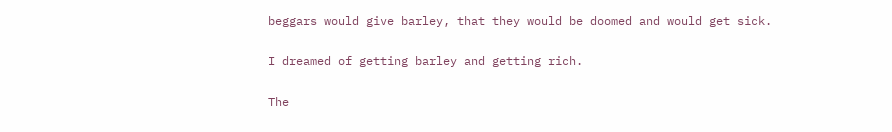beggars would give barley, that they would be doomed and would get sick.

I dreamed of getting barley and getting rich.

The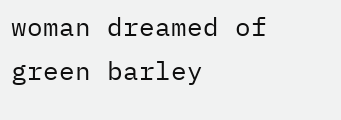woman dreamed of green barley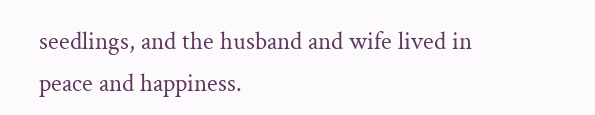seedlings, and the husband and wife lived in peace and happiness.